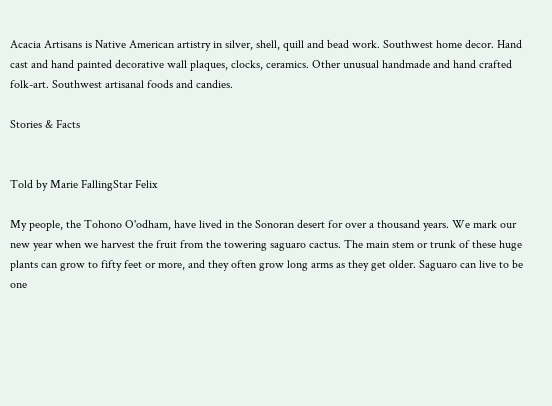Acacia Artisans is Native American artistry in silver, shell, quill and bead work. Southwest home decor. Hand cast and hand painted decorative wall plaques, clocks, ceramics. Other unusual handmade and hand crafted folk-art. Southwest artisanal foods and candies.

Stories & Facts


Told by Marie FallingStar Felix

My people, the Tohono O'odham, have lived in the Sonoran desert for over a thousand years. We mark our new year when we harvest the fruit from the towering saguaro cactus. The main stem or trunk of these huge plants can grow to fifty feet or more, and they often grow long arms as they get older. Saguaro can live to be one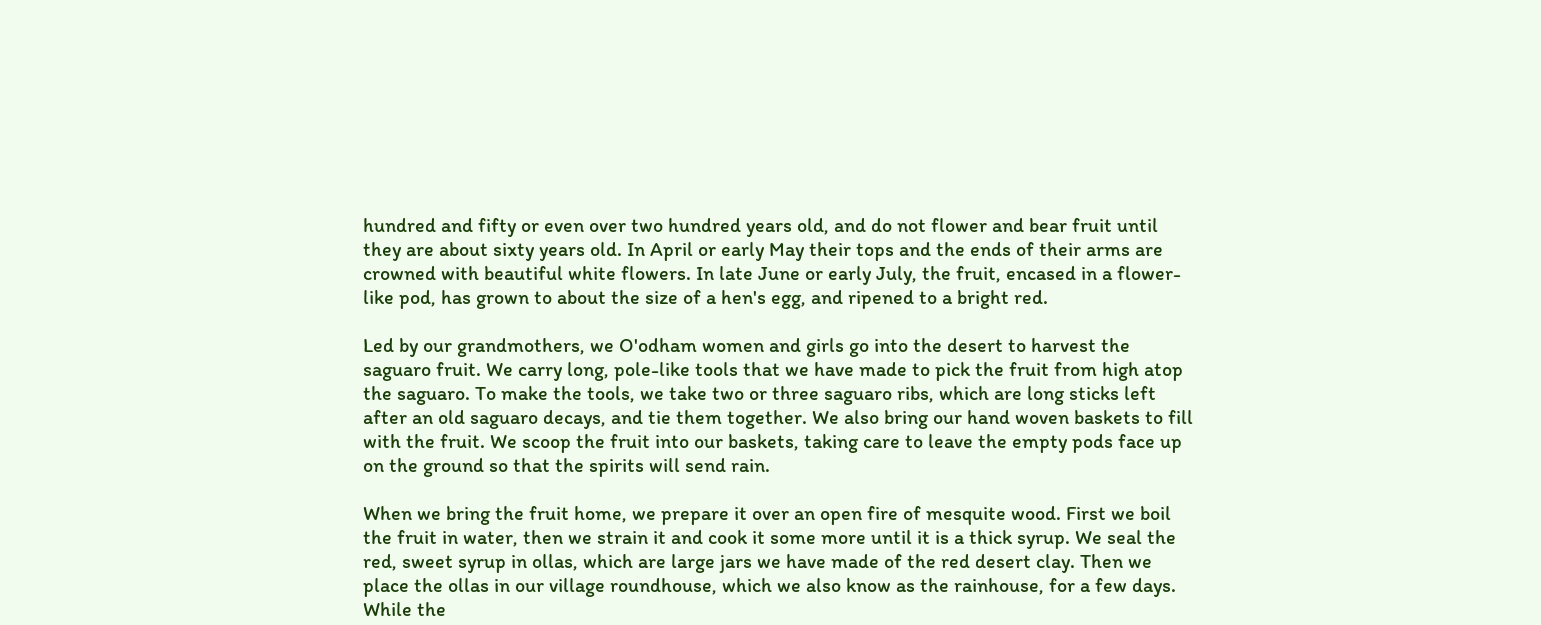hundred and fifty or even over two hundred years old, and do not flower and bear fruit until they are about sixty years old. In April or early May their tops and the ends of their arms are crowned with beautiful white flowers. In late June or early July, the fruit, encased in a flower-like pod, has grown to about the size of a hen's egg, and ripened to a bright red.

Led by our grandmothers, we O'odham women and girls go into the desert to harvest the saguaro fruit. We carry long, pole-like tools that we have made to pick the fruit from high atop the saguaro. To make the tools, we take two or three saguaro ribs, which are long sticks left after an old saguaro decays, and tie them together. We also bring our hand woven baskets to fill with the fruit. We scoop the fruit into our baskets, taking care to leave the empty pods face up on the ground so that the spirits will send rain.

When we bring the fruit home, we prepare it over an open fire of mesquite wood. First we boil the fruit in water, then we strain it and cook it some more until it is a thick syrup. We seal the red, sweet syrup in ollas, which are large jars we have made of the red desert clay. Then we place the ollas in our village roundhouse, which we also know as the rainhouse, for a few days. While the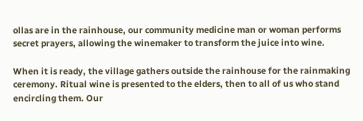ollas are in the rainhouse, our community medicine man or woman performs secret prayers, allowing the winemaker to transform the juice into wine.

When it is ready, the village gathers outside the rainhouse for the rainmaking ceremony. Ritual wine is presented to the elders, then to all of us who stand encircling them. Our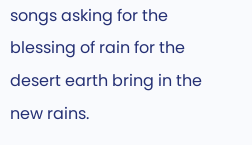songs asking for the blessing of rain for the desert earth bring in the new rains.